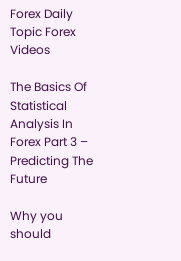Forex Daily Topic Forex Videos

The Basics Of Statistical Analysis In Forex Part 3 – Predicting The Future

Why you should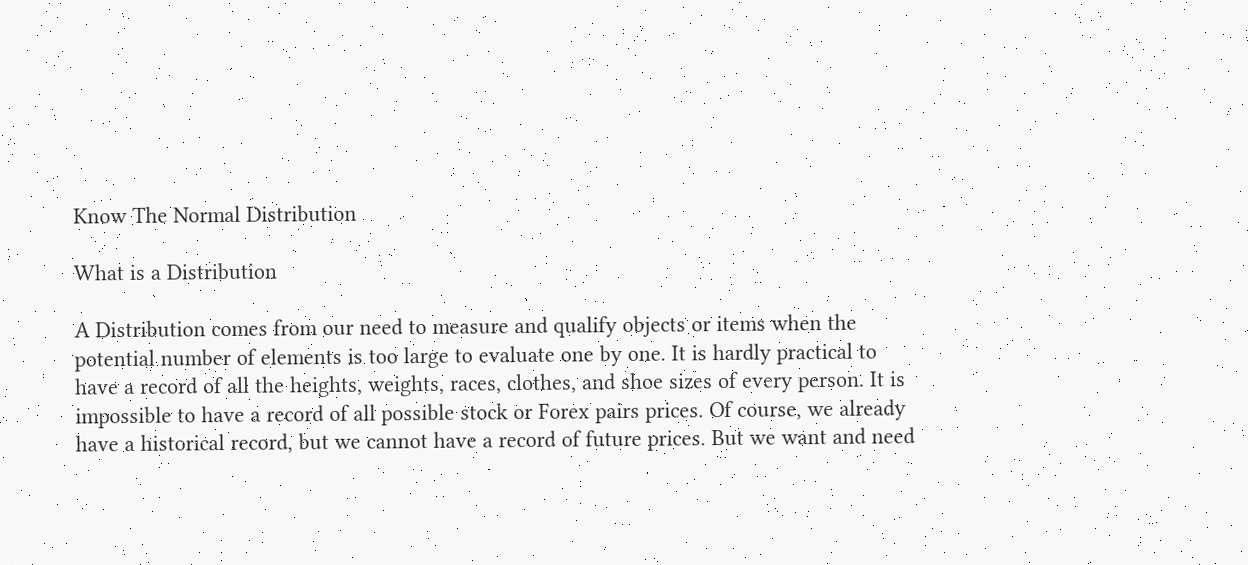Know The Normal Distribution

What is a Distribution

A Distribution comes from our need to measure and qualify objects or items when the potential number of elements is too large to evaluate one by one. It is hardly practical to have a record of all the heights, weights, races, clothes, and shoe sizes of every person. It is impossible to have a record of all possible stock or Forex pairs prices. Of course, we already have a historical record, but we cannot have a record of future prices. But we want and need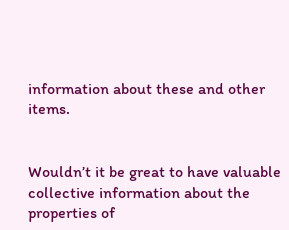information about these and other items.


Wouldn’t it be great to have valuable collective information about the properties of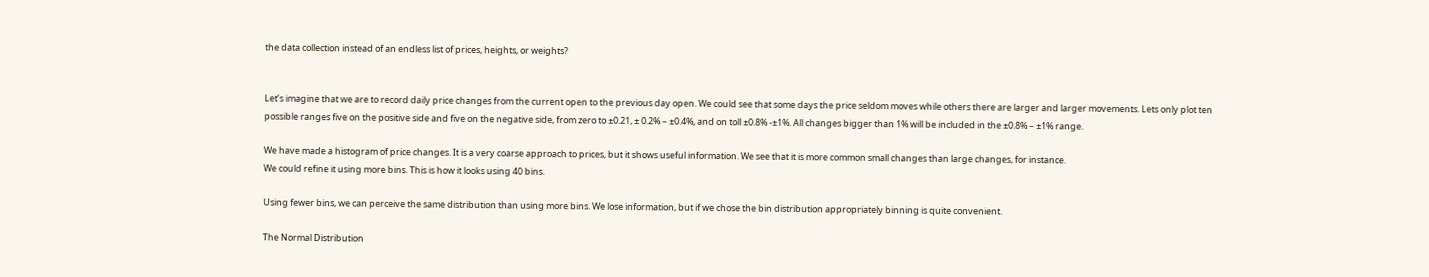the data collection instead of an endless list of prices, heights, or weights?


Let’s imagine that we are to record daily price changes from the current open to the previous day open. We could see that some days the price seldom moves while others there are larger and larger movements. Lets only plot ten possible ranges five on the positive side and five on the negative side, from zero to ±0.21, ± 0.2% – ±0.4%, and on toll ±0.8% -±1%. All changes bigger than 1% will be included in the ±0.8% – ±1% range.

We have made a histogram of price changes. It is a very coarse approach to prices, but it shows useful information. We see that it is more common small changes than large changes, for instance.
We could refine it using more bins. This is how it looks using 40 bins.

Using fewer bins, we can perceive the same distribution than using more bins. We lose information, but if we chose the bin distribution appropriately binning is quite convenient.

The Normal Distribution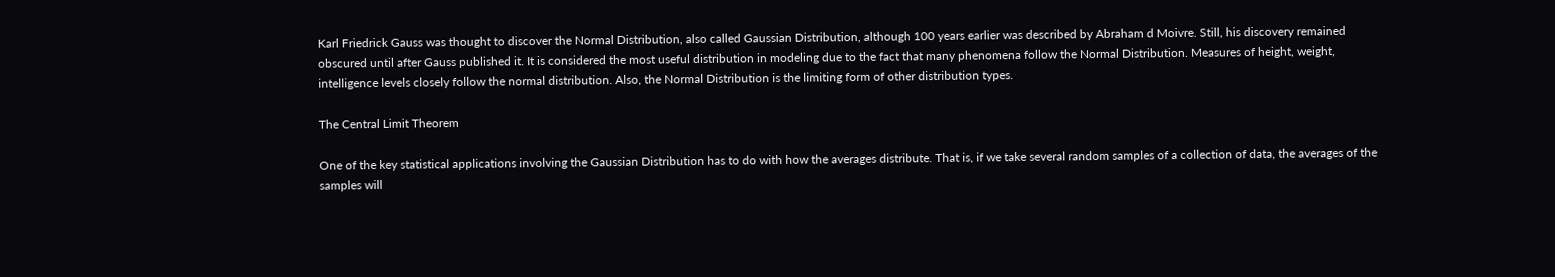Karl Friedrick Gauss was thought to discover the Normal Distribution, also called Gaussian Distribution, although 100 years earlier was described by Abraham d Moivre. Still, his discovery remained obscured until after Gauss published it. It is considered the most useful distribution in modeling due to the fact that many phenomena follow the Normal Distribution. Measures of height, weight, intelligence levels closely follow the normal distribution. Also, the Normal Distribution is the limiting form of other distribution types.

The Central Limit Theorem

One of the key statistical applications involving the Gaussian Distribution has to do with how the averages distribute. That is, if we take several random samples of a collection of data, the averages of the samples will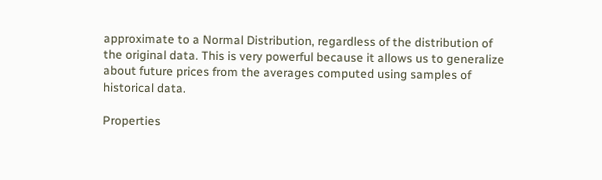approximate to a Normal Distribution, regardless of the distribution of the original data. This is very powerful because it allows us to generalize about future prices from the averages computed using samples of historical data.

Properties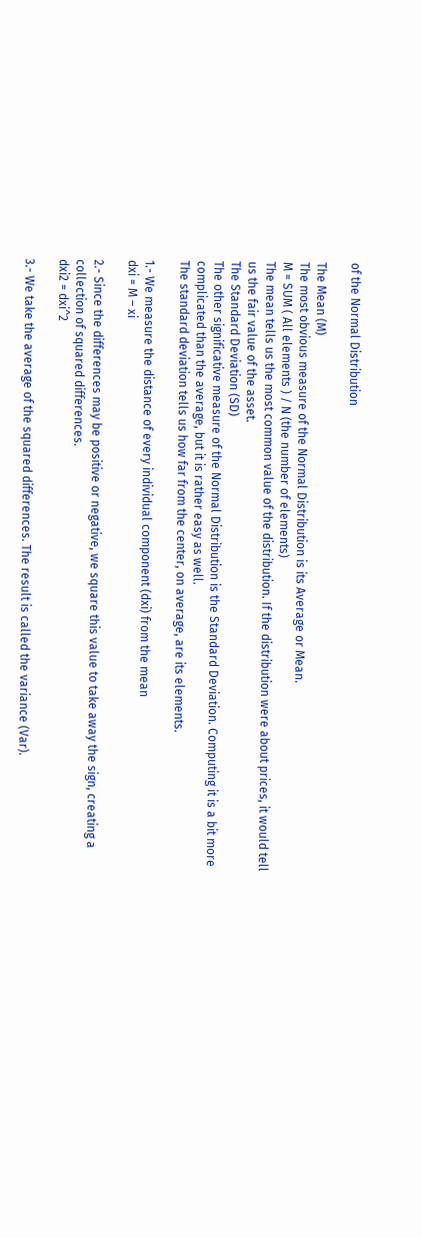of the Normal Distribution

The Mean (M)
The most obvious measure of the Normal Distribution is its Average or Mean.
M = SUM ( All elements ) / N (the number of elements)
The mean tells us the most common value of the distribution. If the distribution were about prices, it would tell us the fair value of the asset.
The Standard Deviation (SD)
The other significative measure of the Normal Distribution is the Standard Deviation. Computing it is a bit more complicated than the average, but it is rather easy as well.
The standard deviation tells us how far from the center, on average, are its elements.

1.- We measure the distance of every individual component (dxi) from the mean
dxi = M – xi

2.- Since the differences may be positive or negative, we square this value to take away the sign, creating a collection of squared differences.
dxi2 = dxi^2

3.- We take the average of the squared differences. The result is called the variance (Var).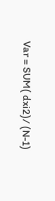Var = SUM( dxi2)/ (N-1)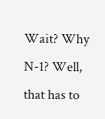Wait? Why N-1? Well, that has to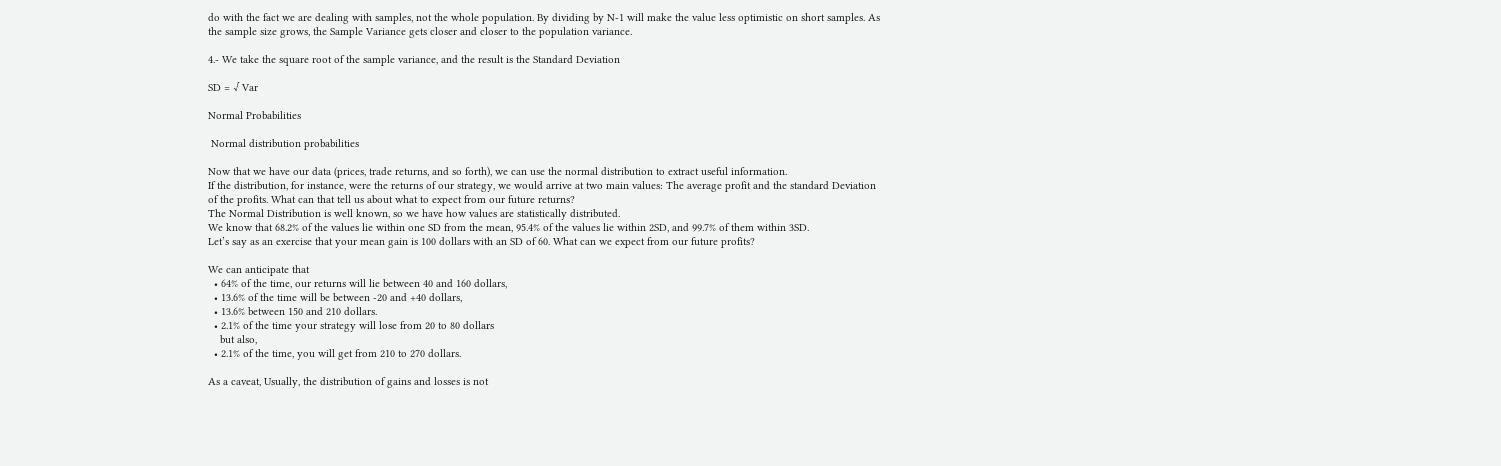do with the fact we are dealing with samples, not the whole population. By dividing by N-1 will make the value less optimistic on short samples. As the sample size grows, the Sample Variance gets closer and closer to the population variance.

4.- We take the square root of the sample variance, and the result is the Standard Deviation

SD = √ Var

Normal Probabilities

 Normal distribution probabilities

Now that we have our data (prices, trade returns, and so forth), we can use the normal distribution to extract useful information.
If the distribution, for instance, were the returns of our strategy, we would arrive at two main values: The average profit and the standard Deviation of the profits. What can that tell us about what to expect from our future returns?
The Normal Distribution is well known, so we have how values are statistically distributed.
We know that 68.2% of the values lie within one SD from the mean, 95.4% of the values lie within 2SD, and 99.7% of them within 3SD.
Let’s say as an exercise that your mean gain is 100 dollars with an SD of 60. What can we expect from our future profits?

We can anticipate that
  • 64% of the time, our returns will lie between 40 and 160 dollars,
  • 13.6% of the time will be between -20 and +40 dollars,
  • 13.6% between 150 and 210 dollars.
  • 2.1% of the time your strategy will lose from 20 to 80 dollars
    but also,
  • 2.1% of the time, you will get from 210 to 270 dollars.

As a caveat, Usually, the distribution of gains and losses is not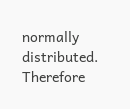normally distributed. Therefore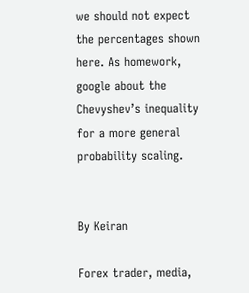we should not expect the percentages shown here. As homework, google about the Chevyshev’s inequality for a more general probability scaling.


By Keiran

Forex trader, media,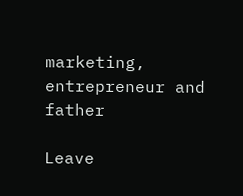marketing, entrepreneur and father

Leave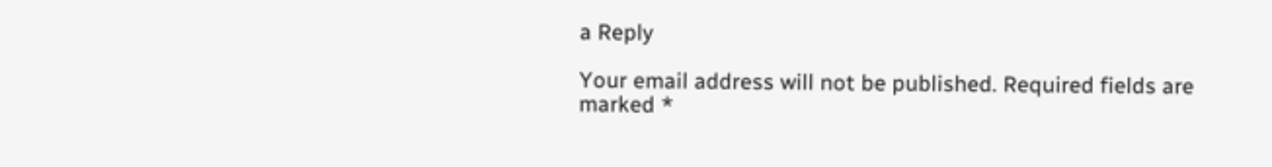a Reply

Your email address will not be published. Required fields are marked *